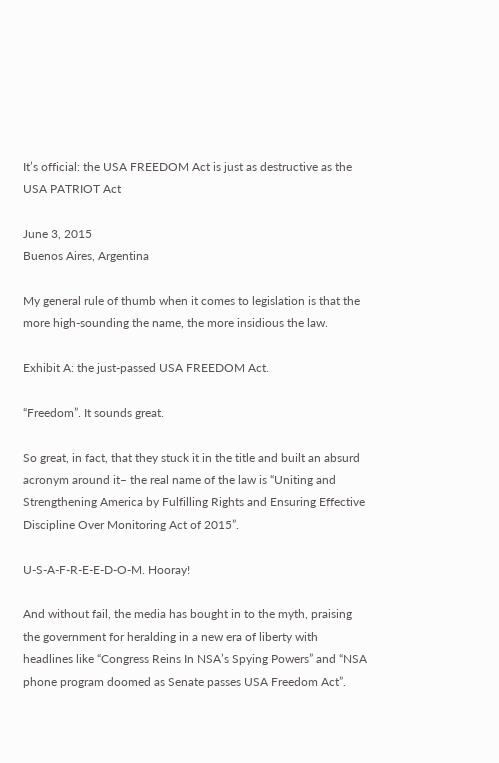It’s official: the USA FREEDOM Act is just as destructive as the USA PATRIOT Act

June 3, 2015
Buenos Aires, Argentina

My general rule of thumb when it comes to legislation is that the more high-sounding the name, the more insidious the law.

Exhibit A: the just-passed USA FREEDOM Act.

“Freedom”. It sounds great.

So great, in fact, that they stuck it in the title and built an absurd acronym around it– the real name of the law is “Uniting and Strengthening America by Fulfilling Rights and Ensuring Effective Discipline Over Monitoring Act of 2015”.

U-S-A-F-R-E-E-D-O-M. Hooray!

And without fail, the media has bought in to the myth, praising the government for heralding in a new era of liberty with headlines like “Congress Reins In NSA’s Spying Powers” and “NSA phone program doomed as Senate passes USA Freedom Act”.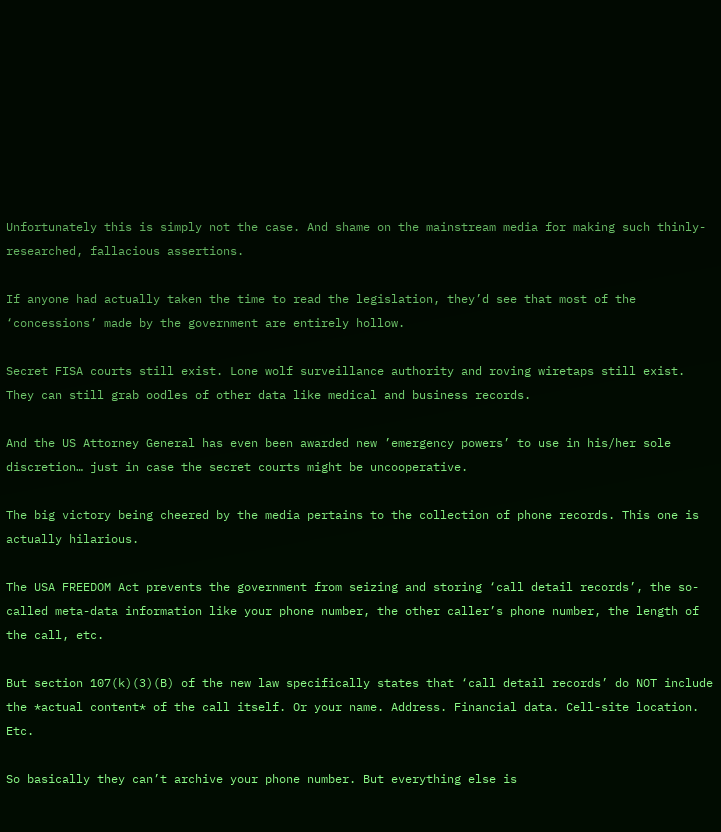Unfortunately this is simply not the case. And shame on the mainstream media for making such thinly-researched, fallacious assertions.

If anyone had actually taken the time to read the legislation, they’d see that most of the ‘concessions’ made by the government are entirely hollow.

Secret FISA courts still exist. Lone wolf surveillance authority and roving wiretaps still exist. They can still grab oodles of other data like medical and business records.

And the US Attorney General has even been awarded new ’emergency powers’ to use in his/her sole discretion… just in case the secret courts might be uncooperative.

The big victory being cheered by the media pertains to the collection of phone records. This one is actually hilarious.

The USA FREEDOM Act prevents the government from seizing and storing ‘call detail records’, the so-called meta-data information like your phone number, the other caller’s phone number, the length of the call, etc.

But section 107(k)(3)(B) of the new law specifically states that ‘call detail records’ do NOT include the *actual content* of the call itself. Or your name. Address. Financial data. Cell-site location. Etc.

So basically they can’t archive your phone number. But everything else is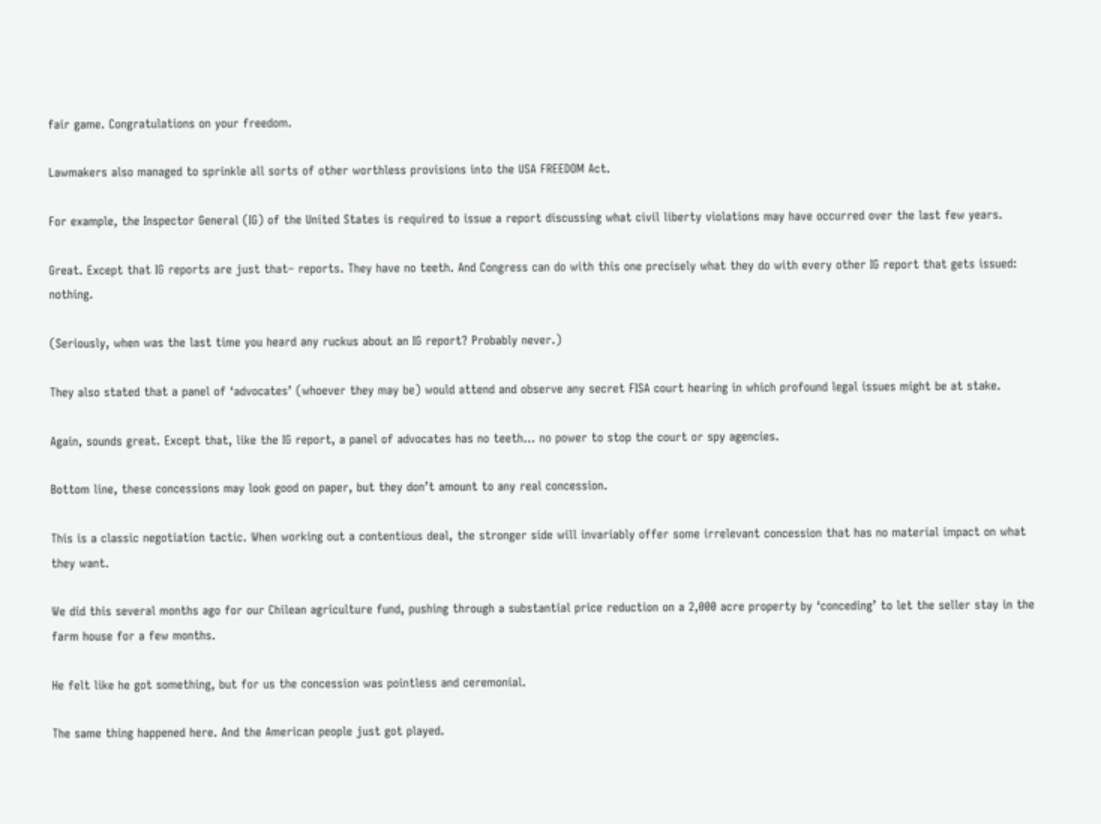fair game. Congratulations on your freedom.

Lawmakers also managed to sprinkle all sorts of other worthless provisions into the USA FREEDOM Act.

For example, the Inspector General (IG) of the United States is required to issue a report discussing what civil liberty violations may have occurred over the last few years.

Great. Except that IG reports are just that– reports. They have no teeth. And Congress can do with this one precisely what they do with every other IG report that gets issued: nothing.

(Seriously, when was the last time you heard any ruckus about an IG report? Probably never.)

They also stated that a panel of ‘advocates’ (whoever they may be) would attend and observe any secret FISA court hearing in which profound legal issues might be at stake.

Again, sounds great. Except that, like the IG report, a panel of advocates has no teeth… no power to stop the court or spy agencies.

Bottom line, these concessions may look good on paper, but they don’t amount to any real concession.

This is a classic negotiation tactic. When working out a contentious deal, the stronger side will invariably offer some irrelevant concession that has no material impact on what they want.

We did this several months ago for our Chilean agriculture fund, pushing through a substantial price reduction on a 2,000 acre property by ‘conceding’ to let the seller stay in the farm house for a few months.

He felt like he got something, but for us the concession was pointless and ceremonial.

The same thing happened here. And the American people just got played.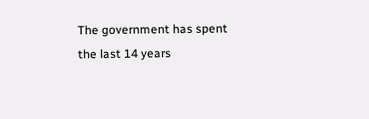The government has spent the last 14 years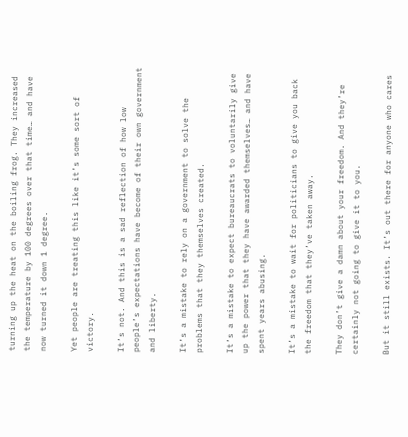turning up the heat on the boiling frog. They increased the temperature by 100 degrees over that time… and have now turned it down 1 degree.

Yet people are treating this like it’s some sort of victory.

It’s not. And this is a sad reflection of how low people’s expectations have become of their own government and liberty.

It’s a mistake to rely on a government to solve the problems that they themselves created.

It’s a mistake to expect bureaucrats to voluntarily give up the power that they have awarded themselves… and have spent years abusing.

It’s a mistake to wait for politicians to give you back the freedom that they’ve taken away.

They don’t give a damn about your freedom. And they’re certainly not going to give it to you.

But it still exists. It’s out there for anyone who cares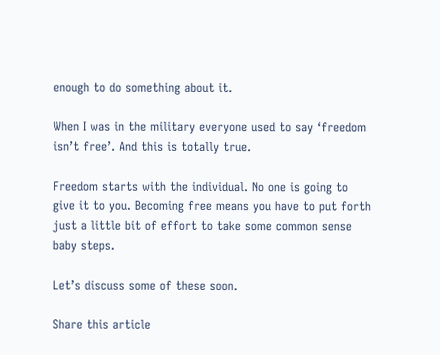enough to do something about it.

When I was in the military everyone used to say ‘freedom isn’t free’. And this is totally true.

Freedom starts with the individual. No one is going to give it to you. Becoming free means you have to put forth just a little bit of effort to take some common sense baby steps.

Let’s discuss some of these soon.

Share this article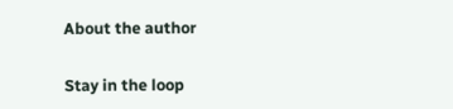About the author

Stay in the loop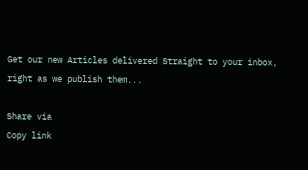Get our new Articles delivered Straight to your inbox, right as we publish them...

Share via
Copy link